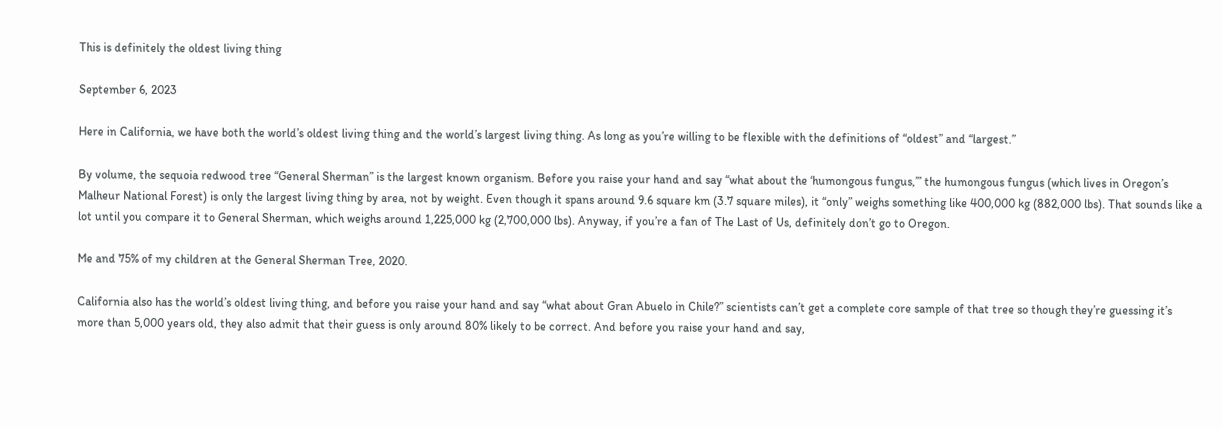This is definitely the oldest living thing

September 6, 2023

Here in California, we have both the world’s oldest living thing and the world’s largest living thing. As long as you’re willing to be flexible with the definitions of “oldest” and “largest.”

By volume, the sequoia redwood tree “General Sherman” is the largest known organism. Before you raise your hand and say “what about the ‘humongous fungus,’” the humongous fungus (which lives in Oregon’s Malheur National Forest) is only the largest living thing by area, not by weight. Even though it spans around 9.6 square km (3.7 square miles), it “only” weighs something like 400,000 kg (882,000 lbs). That sounds like a lot until you compare it to General Sherman, which weighs around 1,225,000 kg (2,700,000 lbs). Anyway, if you’re a fan of The Last of Us, definitely don’t go to Oregon.

Me and 75% of my children at the General Sherman Tree, 2020.

California also has the world’s oldest living thing, and before you raise your hand and say “what about Gran Abuelo in Chile?” scientists can’t get a complete core sample of that tree so though they’re guessing it’s more than 5,000 years old, they also admit that their guess is only around 80% likely to be correct. And before you raise your hand and say,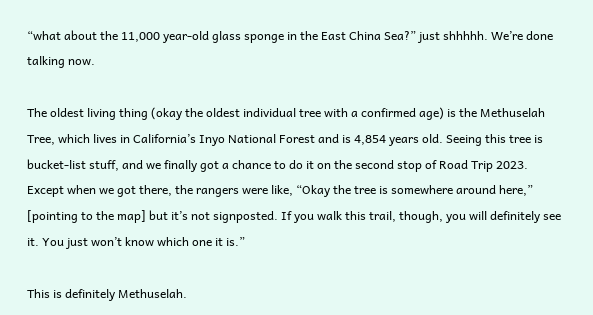“what about the 11,000 year-old glass sponge in the East China Sea?” just shhhhh. We’re done talking now.

The oldest living thing (okay the oldest individual tree with a confirmed age) is the Methuselah Tree, which lives in California’s Inyo National Forest and is 4,854 years old. Seeing this tree is bucket-list stuff, and we finally got a chance to do it on the second stop of Road Trip 2023. Except when we got there, the rangers were like, “Okay the tree is somewhere around here,” [pointing to the map] but it’s not signposted. If you walk this trail, though, you will definitely see it. You just won’t know which one it is.”

This is definitely Methuselah.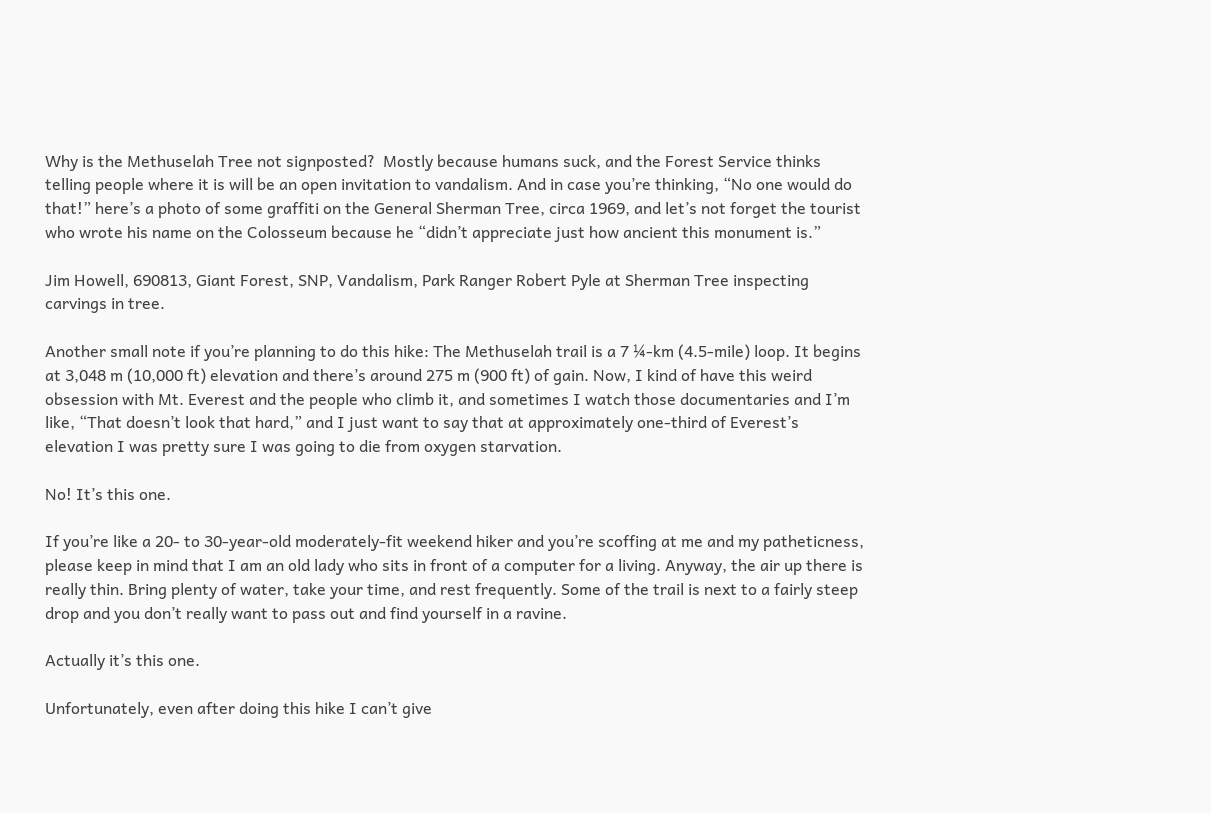Why is the Methuselah Tree not signposted?  Mostly because humans suck, and the Forest Service thinks telling people where it is will be an open invitation to vandalism. And in case you’re thinking, “No one would do that!” here’s a photo of some graffiti on the General Sherman Tree, circa 1969, and let’s not forget the tourist who wrote his name on the Colosseum because he “didn’t appreciate just how ancient this monument is.”

Jim Howell, 690813, Giant Forest, SNP, Vandalism, Park Ranger Robert Pyle at Sherman Tree inspecting carvings in tree.

Another small note if you’re planning to do this hike: The Methuselah trail is a 7 ¼-km (4.5-mile) loop. It begins at 3,048 m (10,000 ft) elevation and there’s around 275 m (900 ft) of gain. Now, I kind of have this weird obsession with Mt. Everest and the people who climb it, and sometimes I watch those documentaries and I’m like, “That doesn’t look that hard,” and I just want to say that at approximately one-third of Everest’s elevation I was pretty sure I was going to die from oxygen starvation.

No! It’s this one.

If you’re like a 20- to 30-year-old moderately-fit weekend hiker and you’re scoffing at me and my patheticness, please keep in mind that I am an old lady who sits in front of a computer for a living. Anyway, the air up there is really thin. Bring plenty of water, take your time, and rest frequently. Some of the trail is next to a fairly steep drop and you don’t really want to pass out and find yourself in a ravine.

Actually it’s this one.

Unfortunately, even after doing this hike I can’t give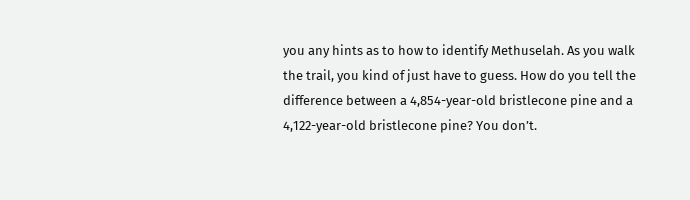you any hints as to how to identify Methuselah. As you walk the trail, you kind of just have to guess. How do you tell the difference between a 4,854-year-old bristlecone pine and a 4,122-year-old bristlecone pine? You don’t.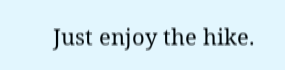Just enjoy the hike.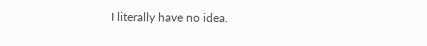I literally have no idea.